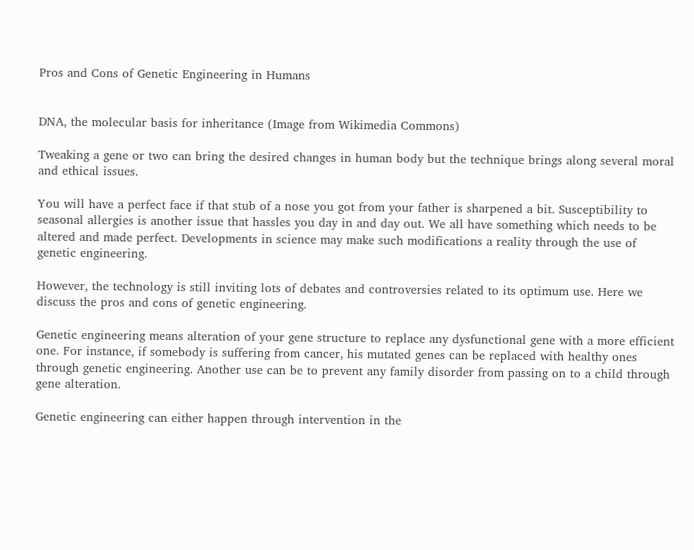Pros and Cons of Genetic Engineering in Humans


DNA, the molecular basis for inheritance (Image from Wikimedia Commons)

Tweaking a gene or two can bring the desired changes in human body but the technique brings along several moral and ethical issues.

You will have a perfect face if that stub of a nose you got from your father is sharpened a bit. Susceptibility to seasonal allergies is another issue that hassles you day in and day out. We all have something which needs to be altered and made perfect. Developments in science may make such modifications a reality through the use of genetic engineering.

However, the technology is still inviting lots of debates and controversies related to its optimum use. Here we discuss the pros and cons of genetic engineering.

Genetic engineering means alteration of your gene structure to replace any dysfunctional gene with a more efficient one. For instance, if somebody is suffering from cancer, his mutated genes can be replaced with healthy ones through genetic engineering. Another use can be to prevent any family disorder from passing on to a child through gene alteration.

Genetic engineering can either happen through intervention in the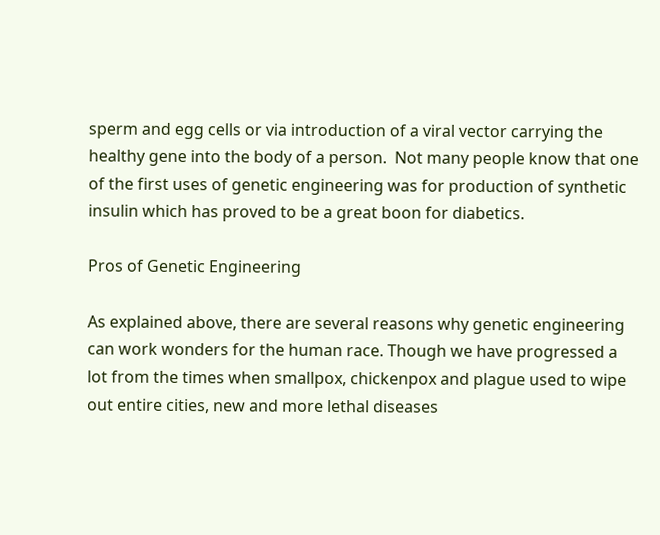sperm and egg cells or via introduction of a viral vector carrying the healthy gene into the body of a person.  Not many people know that one of the first uses of genetic engineering was for production of synthetic insulin which has proved to be a great boon for diabetics.

Pros of Genetic Engineering

As explained above, there are several reasons why genetic engineering can work wonders for the human race. Though we have progressed a lot from the times when smallpox, chickenpox and plague used to wipe out entire cities, new and more lethal diseases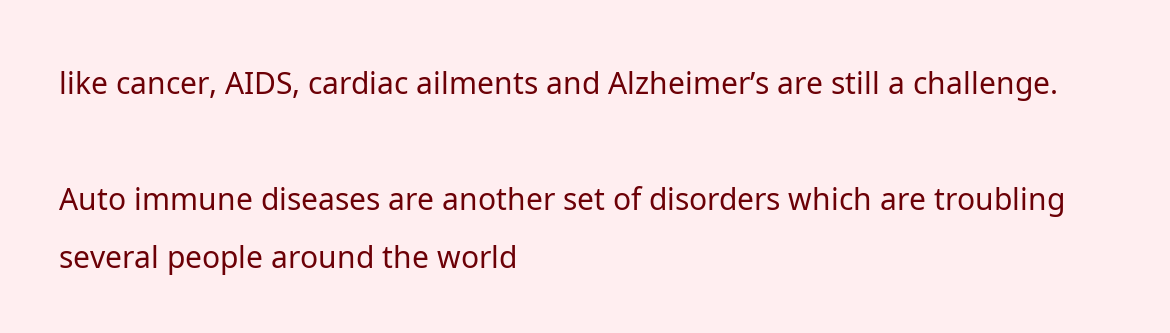like cancer, AIDS, cardiac ailments and Alzheimer’s are still a challenge.

Auto immune diseases are another set of disorders which are troubling several people around the world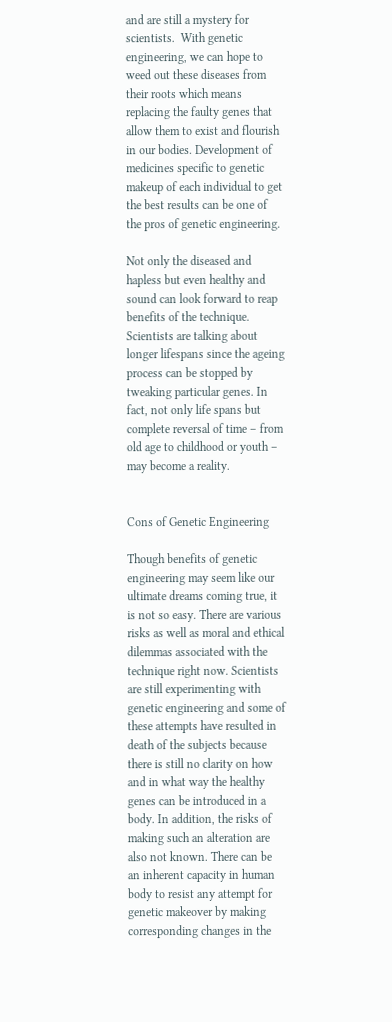and are still a mystery for scientists.  With genetic engineering, we can hope to weed out these diseases from their roots which means replacing the faulty genes that allow them to exist and flourish in our bodies. Development of medicines specific to genetic makeup of each individual to get the best results can be one of the pros of genetic engineering.

Not only the diseased and hapless but even healthy and sound can look forward to reap benefits of the technique. Scientists are talking about longer lifespans since the ageing process can be stopped by tweaking particular genes. In fact, not only life spans but complete reversal of time – from old age to childhood or youth – may become a reality.


Cons of Genetic Engineering

Though benefits of genetic engineering may seem like our ultimate dreams coming true, it is not so easy. There are various risks as well as moral and ethical dilemmas associated with the technique right now. Scientists are still experimenting with genetic engineering and some of these attempts have resulted in death of the subjects because there is still no clarity on how and in what way the healthy genes can be introduced in a body. In addition, the risks of making such an alteration are also not known. There can be an inherent capacity in human body to resist any attempt for genetic makeover by making corresponding changes in the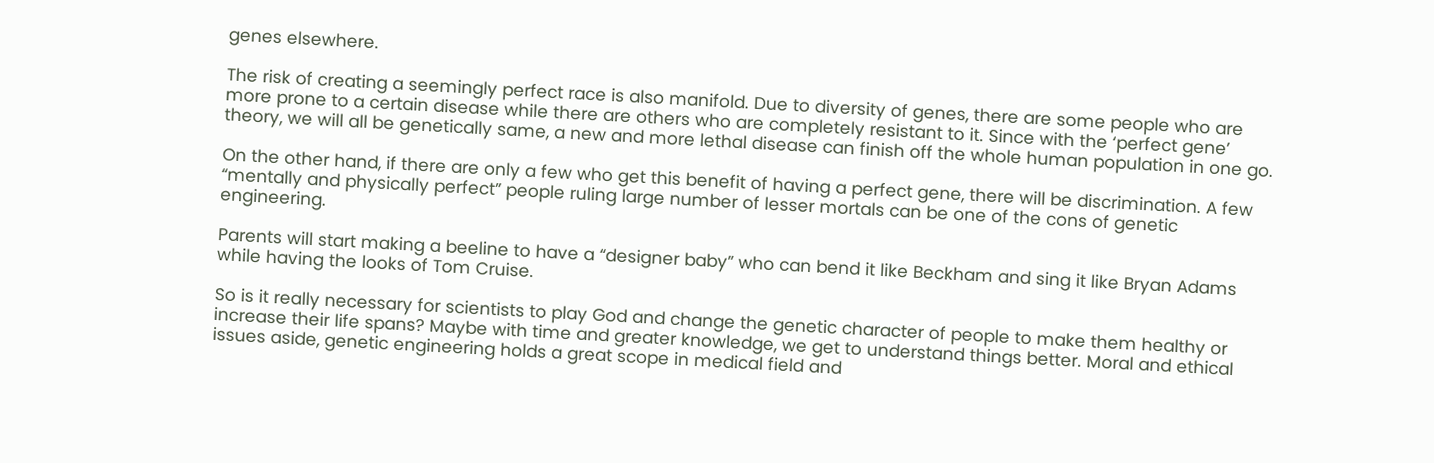genes elsewhere.

The risk of creating a seemingly perfect race is also manifold. Due to diversity of genes, there are some people who are more prone to a certain disease while there are others who are completely resistant to it. Since with the ‘perfect gene’ theory, we will all be genetically same, a new and more lethal disease can finish off the whole human population in one go.

On the other hand, if there are only a few who get this benefit of having a perfect gene, there will be discrimination. A few “mentally and physically perfect” people ruling large number of lesser mortals can be one of the cons of genetic engineering.

Parents will start making a beeline to have a “designer baby” who can bend it like Beckham and sing it like Bryan Adams while having the looks of Tom Cruise.

So is it really necessary for scientists to play God and change the genetic character of people to make them healthy or increase their life spans? Maybe with time and greater knowledge, we get to understand things better. Moral and ethical issues aside, genetic engineering holds a great scope in medical field and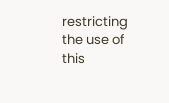restricting the use of this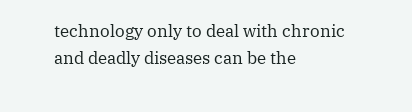technology only to deal with chronic and deadly diseases can be the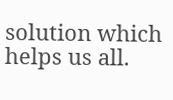solution which helps us all.